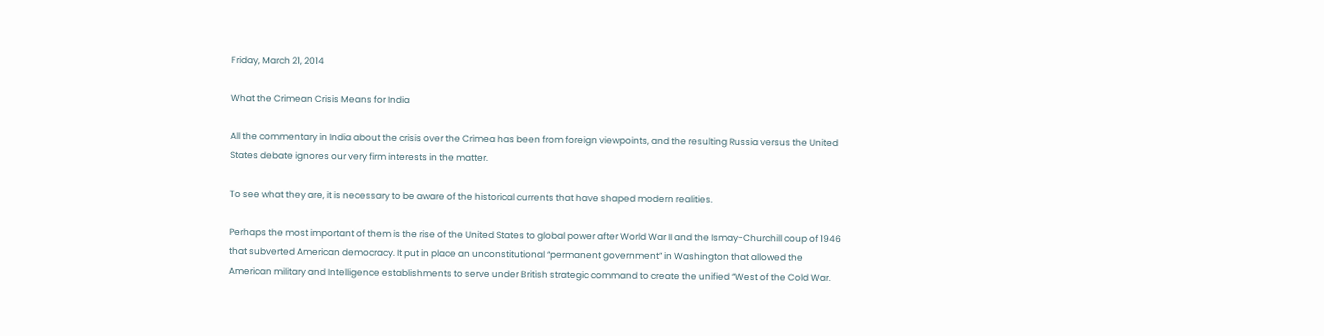Friday, March 21, 2014

What the Crimean Crisis Means for India

All the commentary in India about the crisis over the Crimea has been from foreign viewpoints, and the resulting Russia versus the United States debate ignores our very firm interests in the matter.

To see what they are, it is necessary to be aware of the historical currents that have shaped modern realities.

Perhaps the most important of them is the rise of the United States to global power after World War II and the Ismay-Churchill coup of 1946 that subverted American democracy. It put in place an unconstitutional “permanent government” in Washington that allowed the American military and Intelligence establishments to serve under British strategic command to create the unified “West of the Cold War.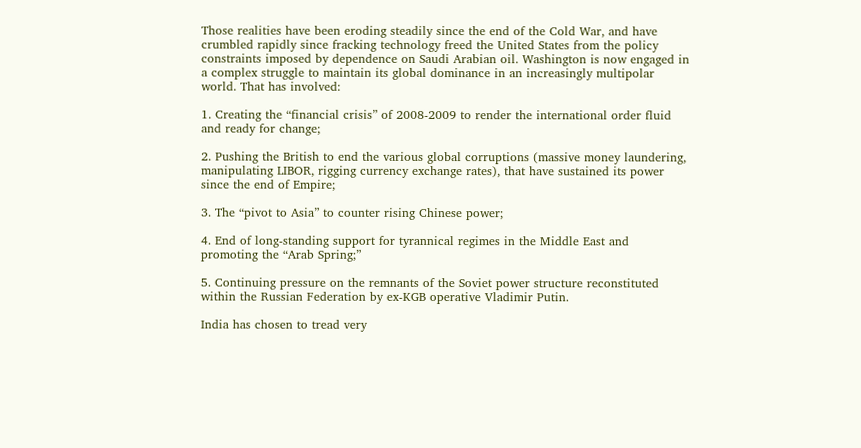Those realities have been eroding steadily since the end of the Cold War, and have crumbled rapidly since fracking technology freed the United States from the policy constraints imposed by dependence on Saudi Arabian oil. Washington is now engaged in a complex struggle to maintain its global dominance in an increasingly multipolar world. That has involved:

1. Creating the “financial crisis” of 2008-2009 to render the international order fluid and ready for change;

2. Pushing the British to end the various global corruptions (massive money laundering, manipulating LIBOR, rigging currency exchange rates), that have sustained its power since the end of Empire;

3. The “pivot to Asia” to counter rising Chinese power;

4. End of long-standing support for tyrannical regimes in the Middle East and promoting the “Arab Spring;”

5. Continuing pressure on the remnants of the Soviet power structure reconstituted within the Russian Federation by ex-KGB operative Vladimir Putin.

India has chosen to tread very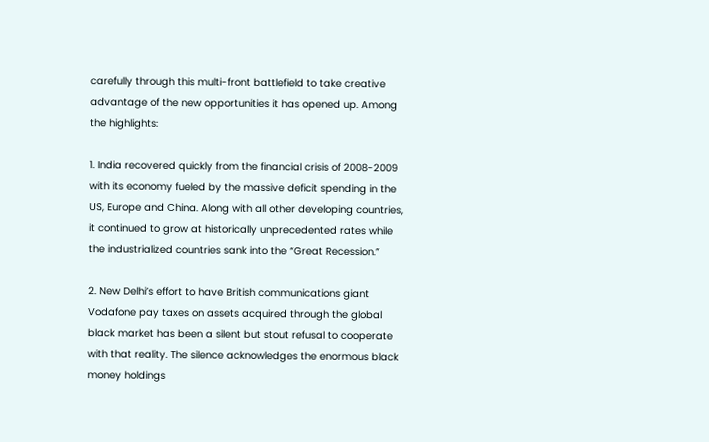carefully through this multi-front battlefield to take creative advantage of the new opportunities it has opened up. Among the highlights:

1. India recovered quickly from the financial crisis of 2008-2009 with its economy fueled by the massive deficit spending in the US, Europe and China. Along with all other developing countries, it continued to grow at historically unprecedented rates while the industrialized countries sank into the “Great Recession.”

2. New Delhi’s effort to have British communications giant Vodafone pay taxes on assets acquired through the global black market has been a silent but stout refusal to cooperate with that reality. The silence acknowledges the enormous black money holdings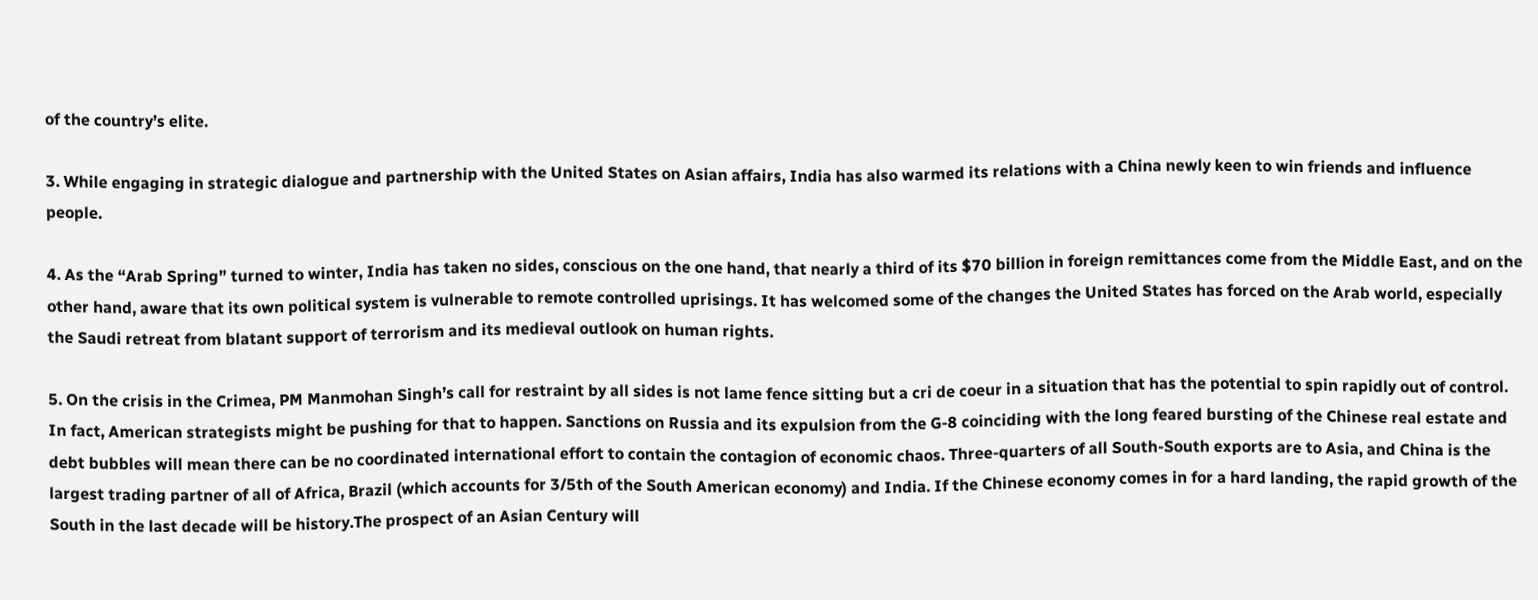of the country’s elite.

3. While engaging in strategic dialogue and partnership with the United States on Asian affairs, India has also warmed its relations with a China newly keen to win friends and influence people.

4. As the “Arab Spring” turned to winter, India has taken no sides, conscious on the one hand, that nearly a third of its $70 billion in foreign remittances come from the Middle East, and on the other hand, aware that its own political system is vulnerable to remote controlled uprisings. It has welcomed some of the changes the United States has forced on the Arab world, especially the Saudi retreat from blatant support of terrorism and its medieval outlook on human rights.

5. On the crisis in the Crimea, PM Manmohan Singh’s call for restraint by all sides is not lame fence sitting but a cri de coeur in a situation that has the potential to spin rapidly out of control. In fact, American strategists might be pushing for that to happen. Sanctions on Russia and its expulsion from the G-8 coinciding with the long feared bursting of the Chinese real estate and debt bubbles will mean there can be no coordinated international effort to contain the contagion of economic chaos. Three-quarters of all South-South exports are to Asia, and China is the largest trading partner of all of Africa, Brazil (which accounts for 3/5th of the South American economy) and India. If the Chinese economy comes in for a hard landing, the rapid growth of the South in the last decade will be history.The prospect of an Asian Century will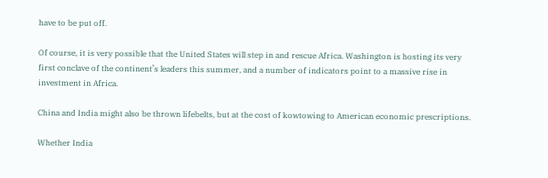have to be put off.

Of course, it is very possible that the United States will step in and rescue Africa. Washington is hosting its very first conclave of the continent’s leaders this summer, and a number of indicators point to a massive rise in investment in Africa.

China and India might also be thrown lifebelts, but at the cost of kowtowing to American economic prescriptions.

Whether India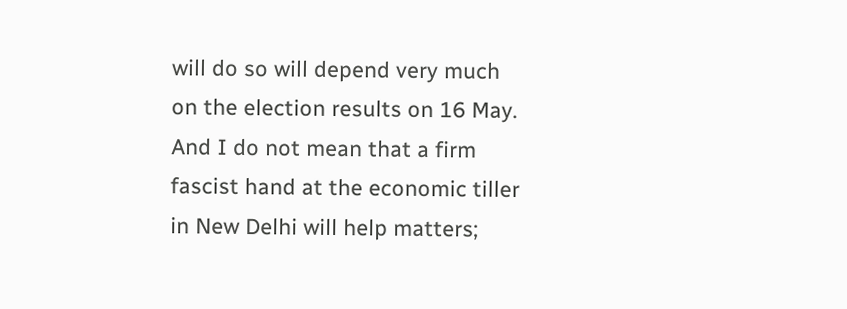will do so will depend very much on the election results on 16 May. And I do not mean that a firm fascist hand at the economic tiller in New Delhi will help matters;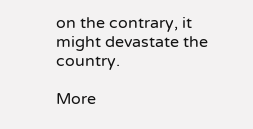on the contrary, it might devastate the country.

More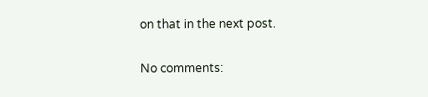on that in the next post.

No comments: